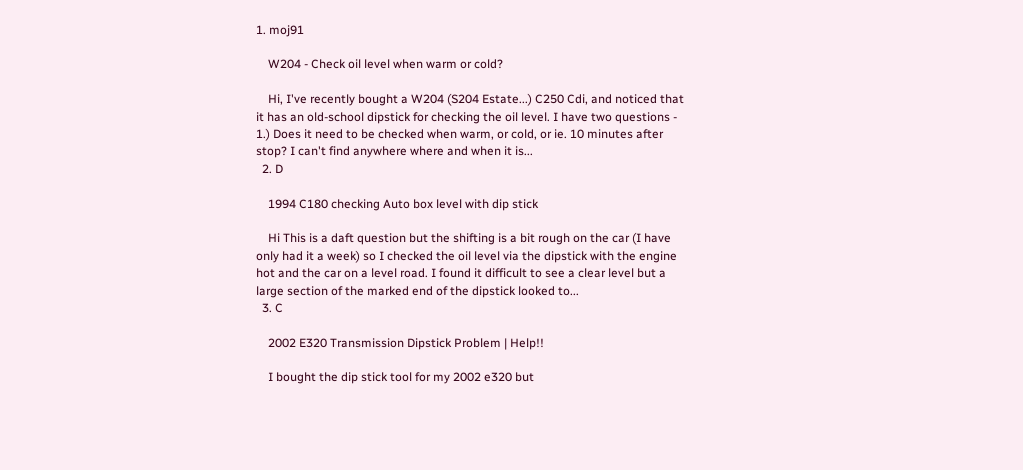1. moj91

    W204 - Check oil level when warm or cold?

    Hi, I've recently bought a W204 (S204 Estate...) C250 Cdi, and noticed that it has an old-school dipstick for checking the oil level. I have two questions - 1.) Does it need to be checked when warm, or cold, or ie. 10 minutes after stop? I can't find anywhere where and when it is...
  2. D

    1994 C180 checking Auto box level with dip stick

    Hi This is a daft question but the shifting is a bit rough on the car (I have only had it a week) so I checked the oil level via the dipstick with the engine hot and the car on a level road. I found it difficult to see a clear level but a large section of the marked end of the dipstick looked to...
  3. C

    2002 E320 Transmission Dipstick Problem | Help!!

    I bought the dip stick tool for my 2002 e320 but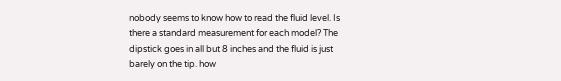nobody seems to know how to read the fluid level. Is there a standard measurement for each model? The dipstick goes in all but 8 inches and the fluid is just barely on the tip. how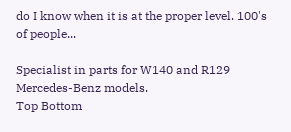do I know when it is at the proper level. 100's of people...

Specialist in parts for W140 and R129 Mercedes-Benz models.
Top Bottom